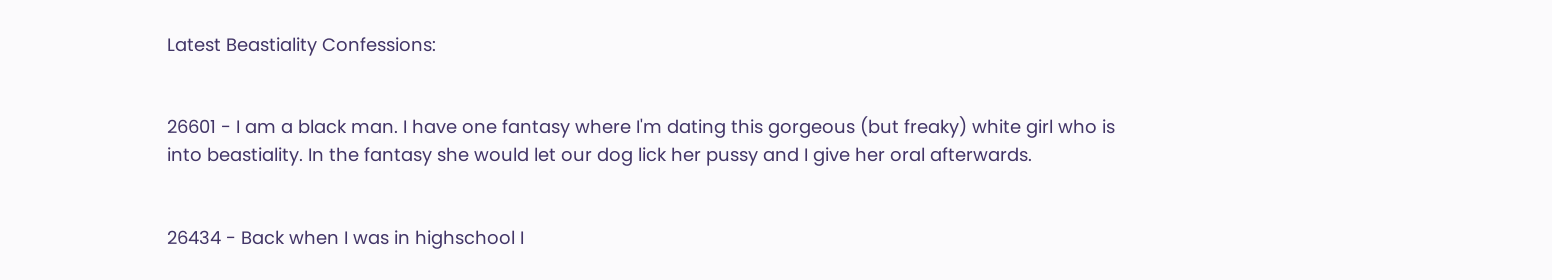Latest Beastiality Confessions:


26601 - I am a black man. I have one fantasy where I'm dating this gorgeous (but freaky) white girl who is into beastiality. In the fantasy she would let our dog lick her pussy and I give her oral afterwards.


26434 - Back when I was in highschool I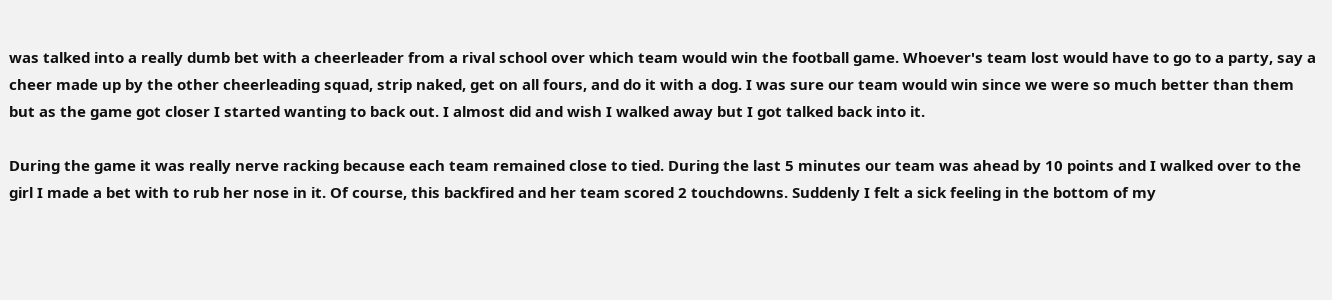was talked into a really dumb bet with a cheerleader from a rival school over which team would win the football game. Whoever's team lost would have to go to a party, say a cheer made up by the other cheerleading squad, strip naked, get on all fours, and do it with a dog. I was sure our team would win since we were so much better than them but as the game got closer I started wanting to back out. I almost did and wish I walked away but I got talked back into it.

During the game it was really nerve racking because each team remained close to tied. During the last 5 minutes our team was ahead by 10 points and I walked over to the girl I made a bet with to rub her nose in it. Of course, this backfired and her team scored 2 touchdowns. Suddenly I felt a sick feeling in the bottom of my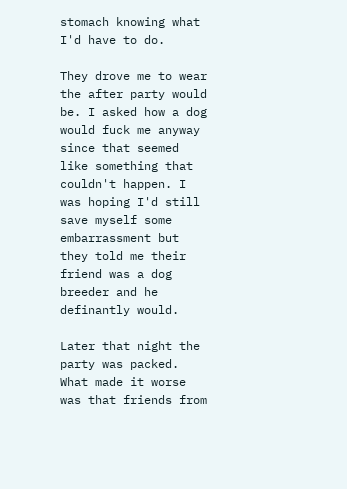stomach knowing what I'd have to do.

They drove me to wear the after party would be. I asked how a dog would fuck me anyway since that seemed like something that couldn't happen. I was hoping I'd still save myself some embarrassment but they told me their friend was a dog breeder and he definantly would.

Later that night the party was packed. What made it worse was that friends from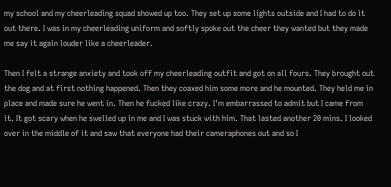my school and my cheerleading squad showed up too. They set up some lights outside and I had to do it out there. I was in my cheerleading uniform and softly spoke out the cheer they wanted but they made me say it again louder like a cheerleader.

Then I felt a strange anxiety and took off my cheerleading outfit and got on all fours. They brought out the dog and at first nothing happened. Then they coaxed him some more and he mounted. They held me in place and made sure he went in. Then he fucked like crazy. I'm embarrassed to admit but I came from it. It got scary when he swelled up in me and I was stuck with him. That lasted another 20 mins. I looked over in the middle of it and saw that everyone had their cameraphones out and so I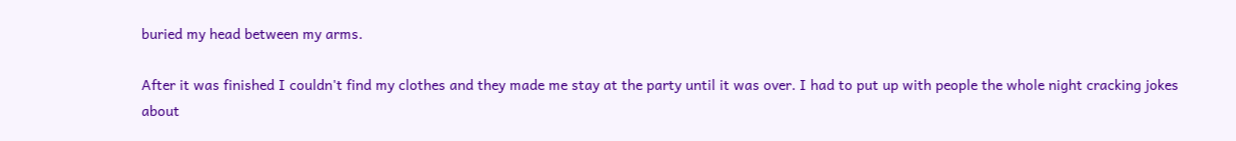buried my head between my arms.

After it was finished I couldn't find my clothes and they made me stay at the party until it was over. I had to put up with people the whole night cracking jokes about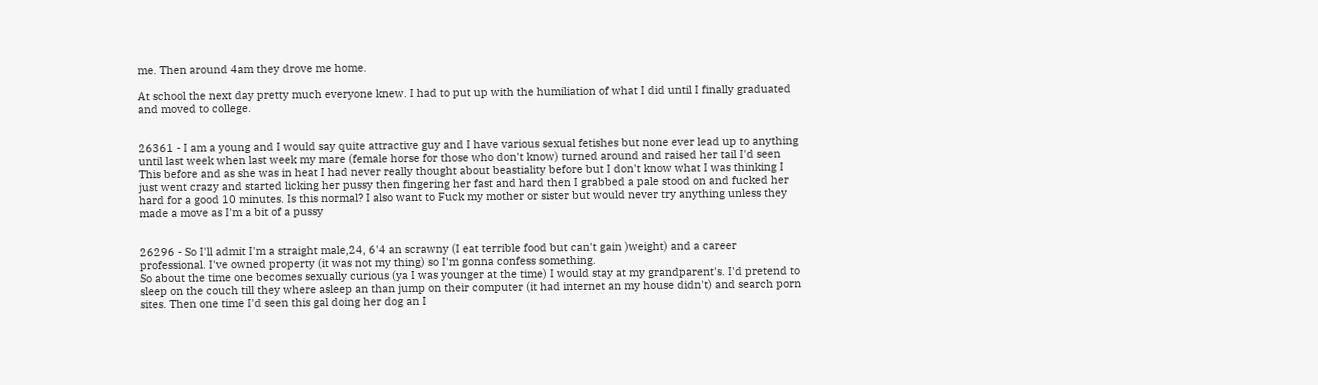me. Then around 4am they drove me home.

At school the next day pretty much everyone knew. I had to put up with the humiliation of what I did until I finally graduated and moved to college.


26361 - I am a young and I would say quite attractive guy and I have various sexual fetishes but none ever lead up to anything until last week when last week my mare (female horse for those who don't know) turned around and raised her tail I'd seen This before and as she was in heat I had never really thought about beastiality before but I don't know what I was thinking I just went crazy and started licking her pussy then fingering her fast and hard then I grabbed a pale stood on and fucked her hard for a good 10 minutes. Is this normal? I also want to Fuck my mother or sister but would never try anything unless they made a move as I'm a bit of a pussy


26296 - So I'll admit I'm a straight male,24, 6'4 an scrawny (I eat terrible food but can't gain )weight) and a career professional. I've owned property (it was not my thing) so I'm gonna confess something.
So about the time one becomes sexually curious (ya I was younger at the time) I would stay at my grandparent's. I'd pretend to sleep on the couch till they where asleep an than jump on their computer (it had internet an my house didn't) and search porn sites. Then one time I'd seen this gal doing her dog an I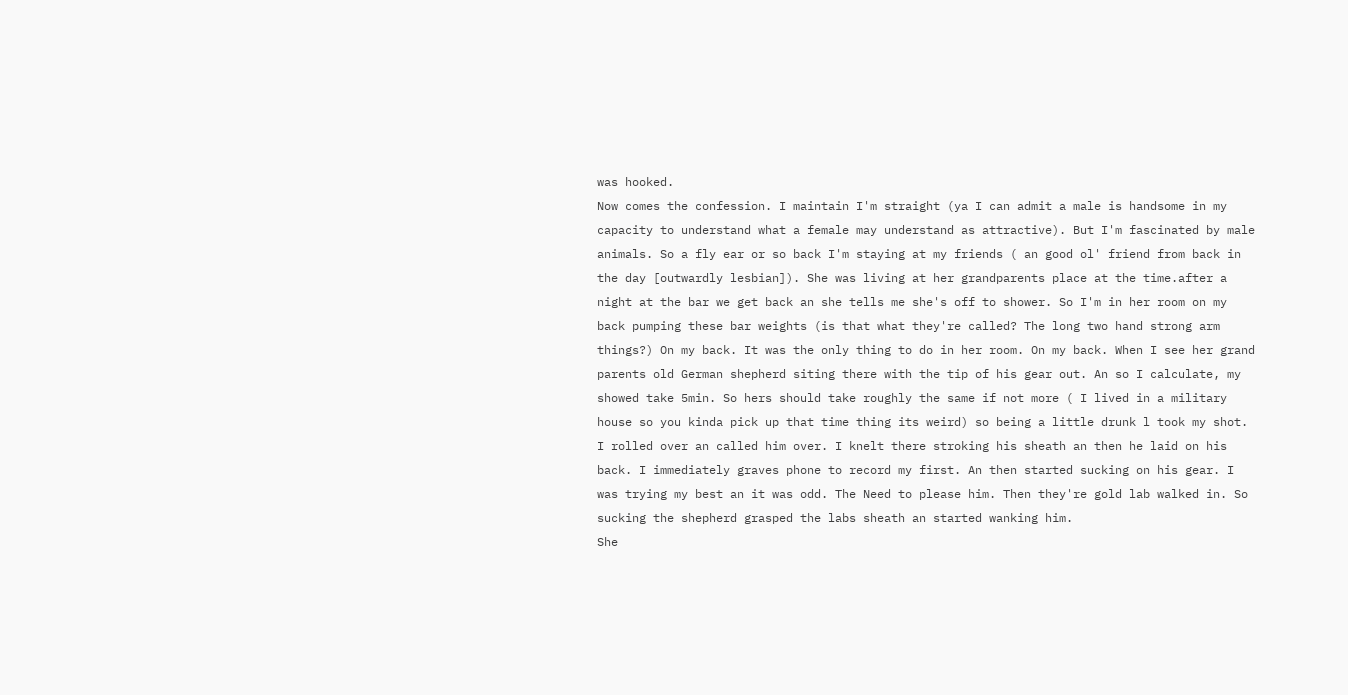was hooked.
Now comes the confession. I maintain I'm straight (ya I can admit a male is handsome in my capacity to understand what a female may understand as attractive). But I'm fascinated by male animals. So a fly ear or so back I'm staying at my friends ( an good ol' friend from back in the day [outwardly lesbian]). She was living at her grandparents place at the time.after a night at the bar we get back an she tells me she's off to shower. So I'm in her room on my back pumping these bar weights (is that what they're called? The long two hand strong arm things?) On my back. It was the only thing to do in her room. On my back. When I see her grand parents old German shepherd siting there with the tip of his gear out. An so I calculate, my showed take 5min. So hers should take roughly the same if not more ( I lived in a military house so you kinda pick up that time thing its weird) so being a little drunk l took my shot. I rolled over an called him over. I knelt there stroking his sheath an then he laid on his back. I immediately graves phone to record my first. An then started sucking on his gear. I was trying my best an it was odd. The Need to please him. Then they're gold lab walked in. So sucking the shepherd grasped the labs sheath an started wanking him.
She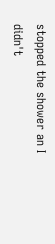stopped the shower an I didn't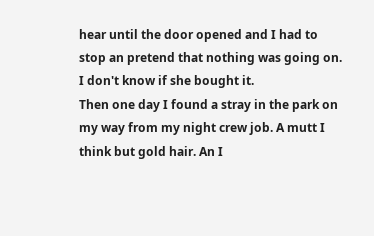hear until the door opened and I had to stop an pretend that nothing was going on. I don't know if she bought it.
Then one day I found a stray in the park on my way from my night crew job. A mutt I think but gold hair. An I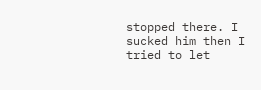stopped there. I sucked him then I tried to let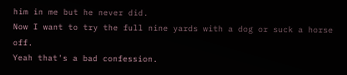him in me but he never did.
Now I want to try the full nine yards with a dog or suck a horse off.
Yeah that's a bad confession.